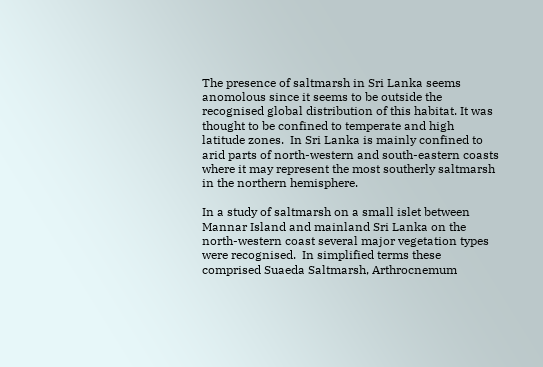The presence of saltmarsh in Sri Lanka seems anomolous since it seems to be outside the recognised global distribution of this habitat. It was thought to be confined to temperate and high latitude zones.  In Sri Lanka is mainly confined to arid parts of north-western and south-eastern coasts where it may represent the most southerly saltmarsh in the northern hemisphere.

In a study of saltmarsh on a small islet between Mannar Island and mainland Sri Lanka on the north-western coast several major vegetation types were recognised.  In simplified terms these comprised Suaeda Saltmarsh, Arthrocnemum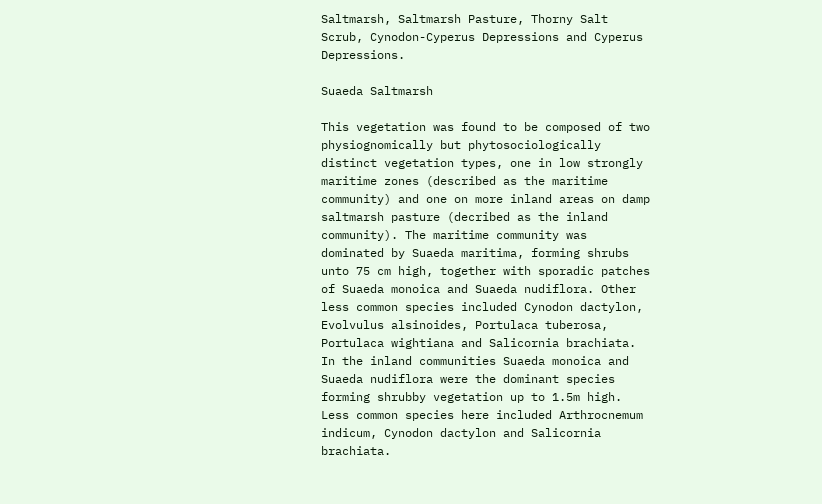Saltmarsh, Saltmarsh Pasture, Thorny Salt Scrub, Cynodon-Cyperus Depressions and Cyperus Depressions.

Suaeda Saltmarsh

This vegetation was found to be composed of two physiognomically but phytosociologically distinct vegetation types, one in low strongly maritime zones (described as the maritime community) and one on more inland areas on damp saltmarsh pasture (decribed as the inland community). The maritime community was dominated by Suaeda maritima, forming shrubs unto 75 cm high, together with sporadic patches of Suaeda monoica and Suaeda nudiflora. Other less common species included Cynodon dactylon, Evolvulus alsinoides, Portulaca tuberosa, Portulaca wightiana and Salicornia brachiata. In the inland communities Suaeda monoica and Suaeda nudiflora were the dominant species forming shrubby vegetation up to 1.5m high. Less common species here included Arthrocnemum indicum, Cynodon dactylon and Salicornia brachiata.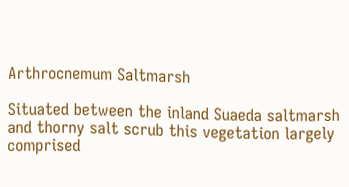Arthrocnemum Saltmarsh

Situated between the inland Suaeda saltmarsh and thorny salt scrub this vegetation largely comprised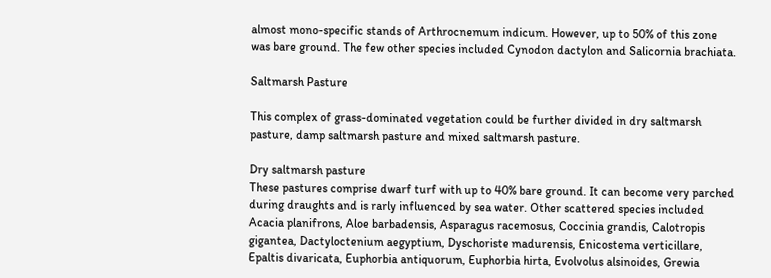almost mono-specific stands of Arthrocnemum indicum. However, up to 50% of this zone was bare ground. The few other species included Cynodon dactylon and Salicornia brachiata.

Saltmarsh Pasture

This complex of grass-dominated vegetation could be further divided in dry saltmarsh pasture, damp saltmarsh pasture and mixed saltmarsh pasture.

Dry saltmarsh pasture
These pastures comprise dwarf turf with up to 40% bare ground. It can become very parched during draughts and is rarly influenced by sea water. Other scattered species included Acacia planifrons, Aloe barbadensis, Asparagus racemosus, Coccinia grandis, Calotropis gigantea, Dactyloctenium aegyptium, Dyschoriste madurensis, Enicostema verticillare, Epaltis divaricata, Euphorbia antiquorum, Euphorbia hirta, Evolvolus alsinoides, Grewia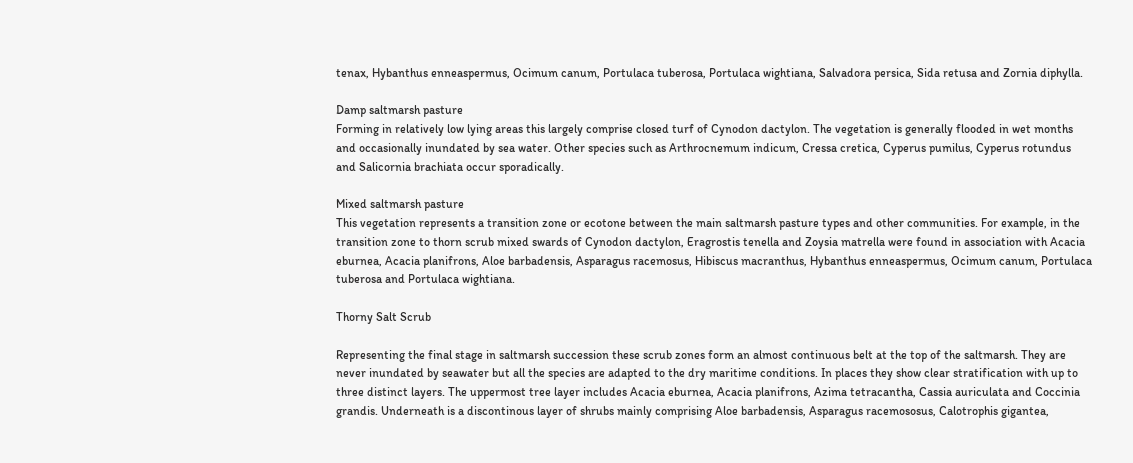tenax, Hybanthus enneaspermus, Ocimum canum, Portulaca tuberosa, Portulaca wightiana, Salvadora persica, Sida retusa and Zornia diphylla.

Damp saltmarsh pasture
Forming in relatively low lying areas this largely comprise closed turf of Cynodon dactylon. The vegetation is generally flooded in wet months and occasionally inundated by sea water. Other species such as Arthrocnemum indicum, Cressa cretica, Cyperus pumilus, Cyperus rotundus and Salicornia brachiata occur sporadically.

Mixed saltmarsh pasture
This vegetation represents a transition zone or ecotone between the main saltmarsh pasture types and other communities. For example, in the transition zone to thorn scrub mixed swards of Cynodon dactylon, Eragrostis tenella and Zoysia matrella were found in association with Acacia eburnea, Acacia planifrons, Aloe barbadensis, Asparagus racemosus, Hibiscus macranthus, Hybanthus enneaspermus, Ocimum canum, Portulaca tuberosa and Portulaca wightiana.

Thorny Salt Scrub

Representing the final stage in saltmarsh succession these scrub zones form an almost continuous belt at the top of the saltmarsh. They are never inundated by seawater but all the species are adapted to the dry maritime conditions. In places they show clear stratification with up to three distinct layers. The uppermost tree layer includes Acacia eburnea, Acacia planifrons, Azima tetracantha, Cassia auriculata and Coccinia grandis. Underneath is a discontinous layer of shrubs mainly comprising Aloe barbadensis, Asparagus racemososus, Calotrophis gigantea,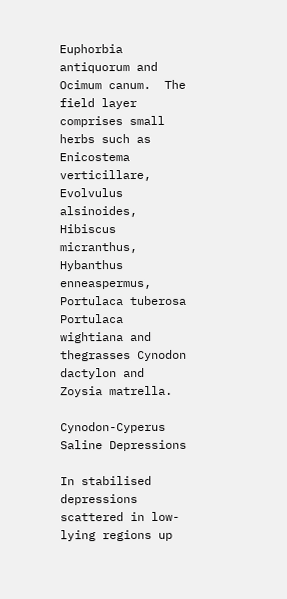Euphorbia antiquorum and Ocimum canum.  The field layer comprises small herbs such as Enicostema verticillare, Evolvulus alsinoides, Hibiscus micranthus, Hybanthus enneaspermus, Portulaca tuberosa Portulaca wightiana and thegrasses Cynodon dactylon and Zoysia matrella.

Cynodon-Cyperus Saline Depressions

In stabilised depressions scattered in low-lying regions up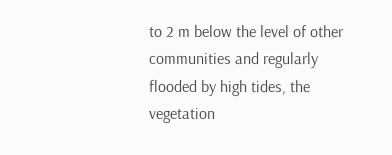to 2 m below the level of other communities and regularly flooded by high tides, the vegetation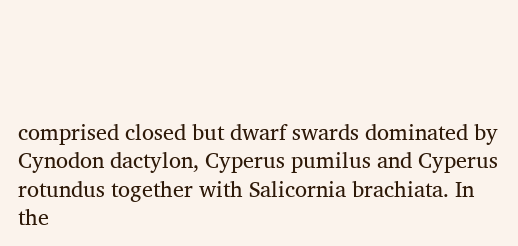comprised closed but dwarf swards dominated by Cynodon dactylon, Cyperus pumilus and Cyperus rotundus together with Salicornia brachiata. In the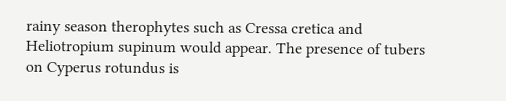rainy season therophytes such as Cressa cretica and Heliotropium supinum would appear. The presence of tubers on Cyperus rotundus is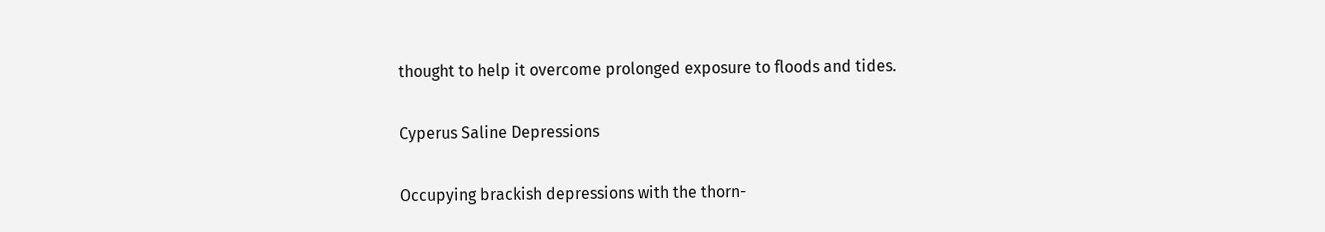thought to help it overcome prolonged exposure to floods and tides.

Cyperus Saline Depressions

Occupying brackish depressions with the thorn-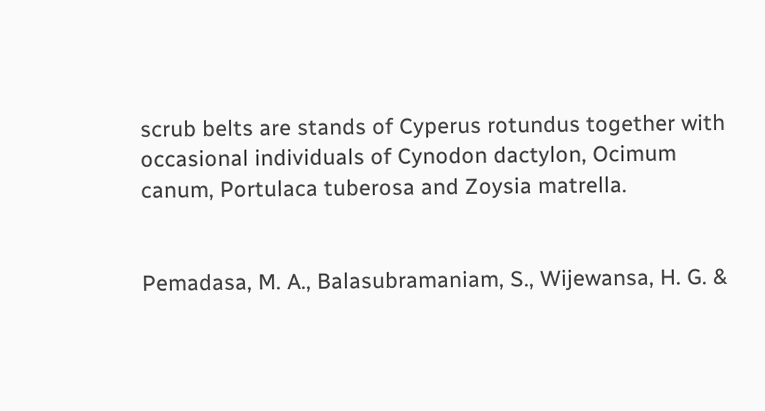scrub belts are stands of Cyperus rotundus together with occasional individuals of Cynodon dactylon, Ocimum canum, Portulaca tuberosa and Zoysia matrella.


Pemadasa, M. A., Balasubramaniam, S., Wijewansa, H. G. &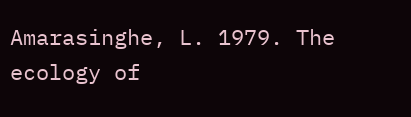Amarasinghe, L. 1979. The ecology of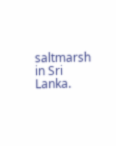saltmarsh in Sri Lanka.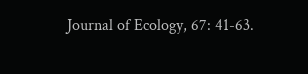Journal of Ecology, 67: 41-63.